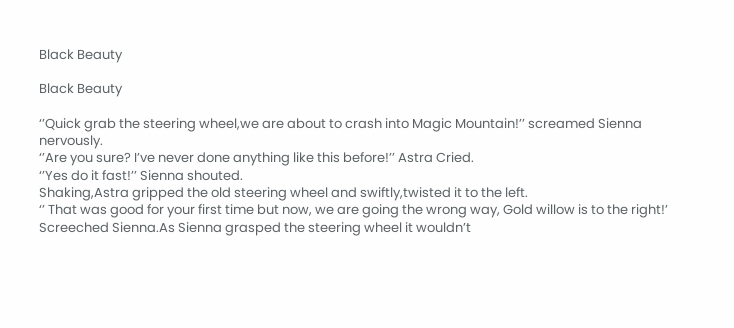Black Beauty

Black Beauty

‘’Quick grab the steering wheel,we are about to crash into Magic Mountain!’’ screamed Sienna nervously.
‘’Are you sure? I’ve never done anything like this before!’’ Astra Cried.
‘’Yes do it fast!’’ Sienna shouted.
Shaking,Astra gripped the old steering wheel and swiftly,twisted it to the left.
‘’ That was good for your first time but now, we are going the wrong way, Gold willow is to the right!’ Screeched Sienna.As Sienna grasped the steering wheel it wouldn’t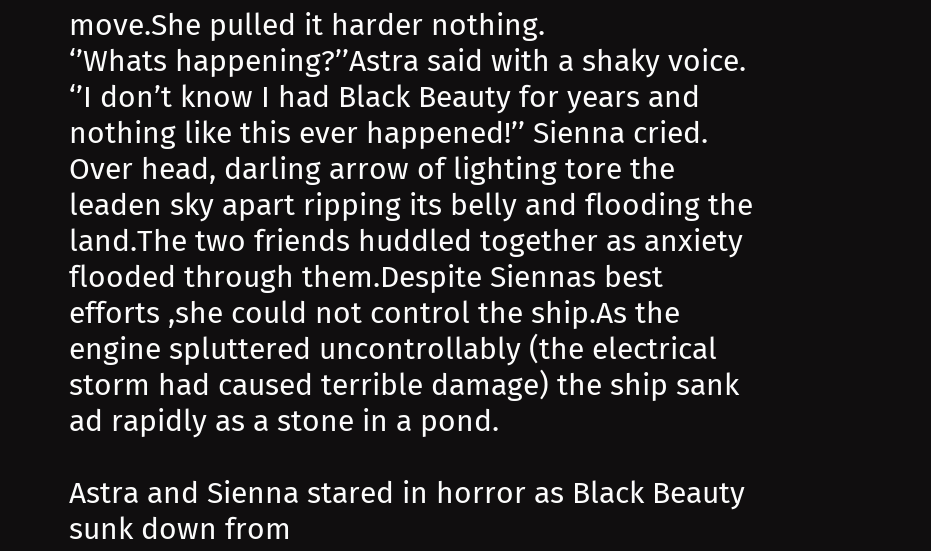move.She pulled it harder nothing.
‘’Whats happening?’’Astra said with a shaky voice.
‘’I don’t know I had Black Beauty for years and nothing like this ever happened!’’ Sienna cried.
Over head, darling arrow of lighting tore the leaden sky apart ripping its belly and flooding the land.The two friends huddled together as anxiety flooded through them.Despite Siennas best efforts ,she could not control the ship.As the engine spluttered uncontrollably (the electrical storm had caused terrible damage) the ship sank ad rapidly as a stone in a pond.

Astra and Sienna stared in horror as Black Beauty sunk down from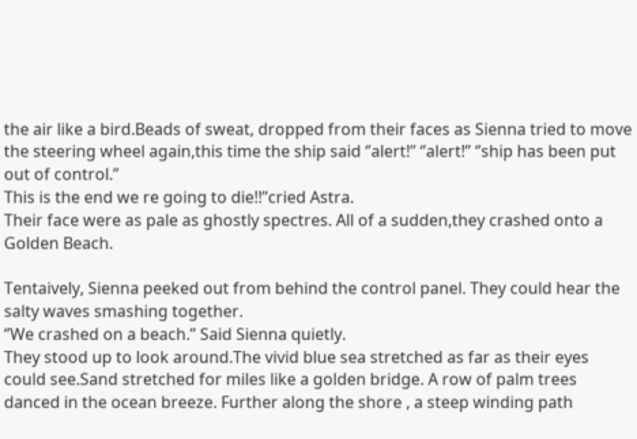the air like a bird.Beads of sweat, dropped from their faces as Sienna tried to move the steering wheel again,this time the ship said ‘’alert!’’ ‘’alert!’’ ‘’ship has been put out of control.”
This is the end we re going to die!!’’cried Astra.
Their face were as pale as ghostly spectres. All of a sudden,they crashed onto a Golden Beach.

Tentaively, Sienna peeked out from behind the control panel. They could hear the salty waves smashing together.
‘’We crashed on a beach.’’ Said Sienna quietly.
They stood up to look around.The vivid blue sea stretched as far as their eyes could see.Sand stretched for miles like a golden bridge. A row of palm trees danced in the ocean breeze. Further along the shore , a steep winding path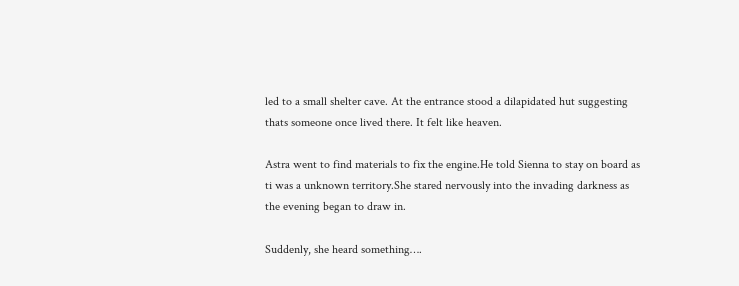led to a small shelter cave. At the entrance stood a dilapidated hut suggesting thats someone once lived there. It felt like heaven.

Astra went to find materials to fix the engine.He told Sienna to stay on board as ti was a unknown territory.She stared nervously into the invading darkness as the evening began to draw in.

Suddenly, she heard something….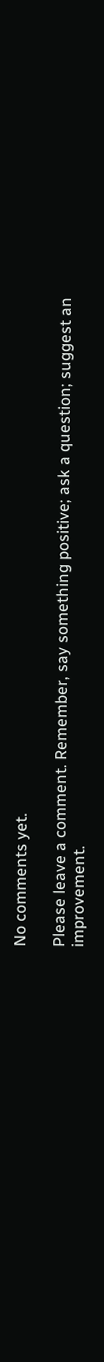No comments yet.

Please leave a comment. Remember, say something positive; ask a question; suggest an improvement.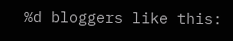%d bloggers like this: